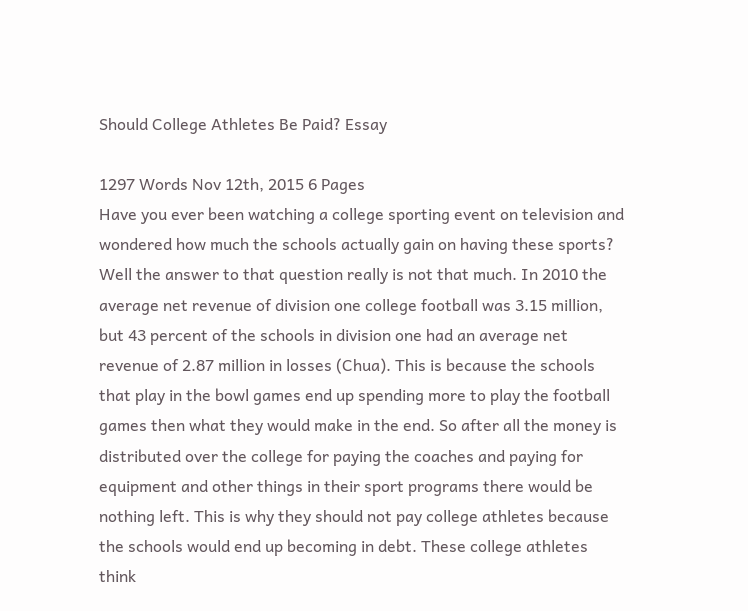Should College Athletes Be Paid? Essay

1297 Words Nov 12th, 2015 6 Pages
Have you ever been watching a college sporting event on television and wondered how much the schools actually gain on having these sports? Well the answer to that question really is not that much. In 2010 the average net revenue of division one college football was 3.15 million, but 43 percent of the schools in division one had an average net revenue of 2.87 million in losses (Chua). This is because the schools that play in the bowl games end up spending more to play the football games then what they would make in the end. So after all the money is distributed over the college for paying the coaches and paying for equipment and other things in their sport programs there would be nothing left. This is why they should not pay college athletes because the schools would end up becoming in debt. These college athletes think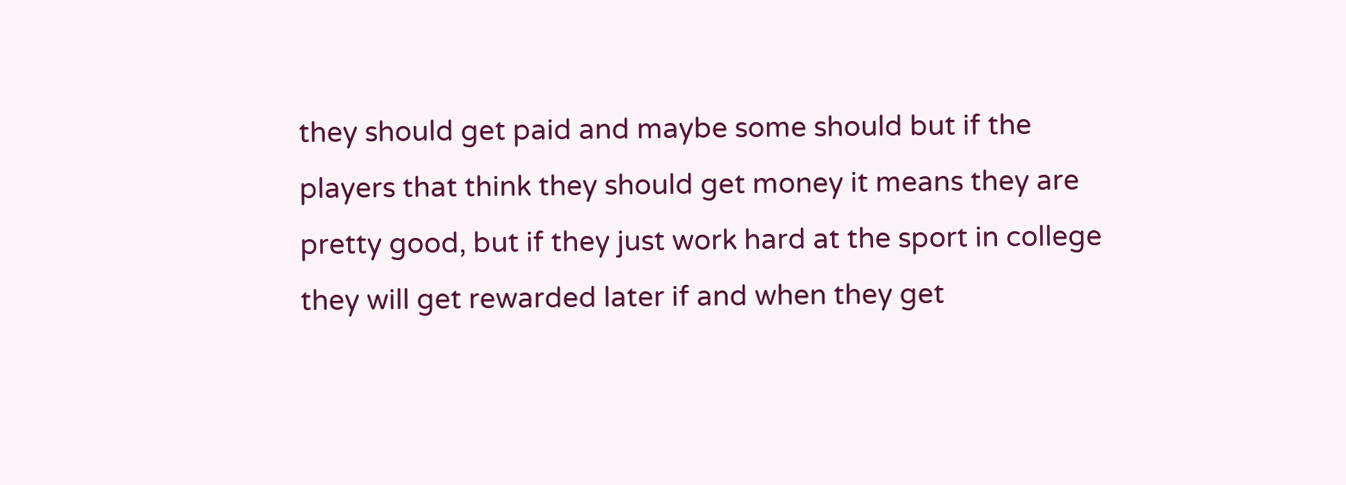they should get paid and maybe some should but if the players that think they should get money it means they are pretty good, but if they just work hard at the sport in college they will get rewarded later if and when they get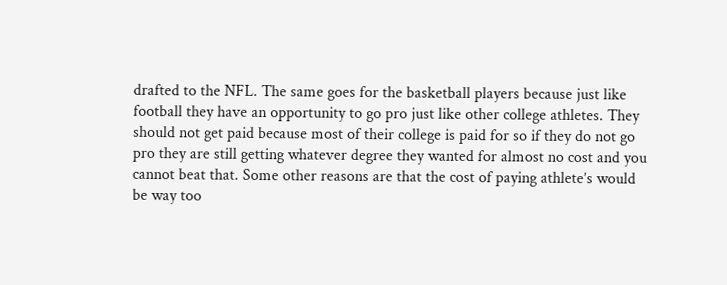drafted to the NFL. The same goes for the basketball players because just like football they have an opportunity to go pro just like other college athletes. They should not get paid because most of their college is paid for so if they do not go pro they are still getting whatever degree they wanted for almost no cost and you cannot beat that. Some other reasons are that the cost of paying athlete’s would be way too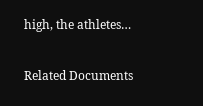high, the athletes…

Related Documents